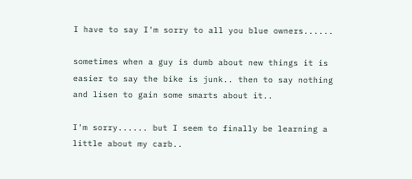I have to say I'm sorry to all you blue owners......

sometimes when a guy is dumb about new things it is easier to say the bike is junk.. then to say nothing and lisen to gain some smarts about it..

I'm sorry...... but I seem to finally be learning a little about my carb..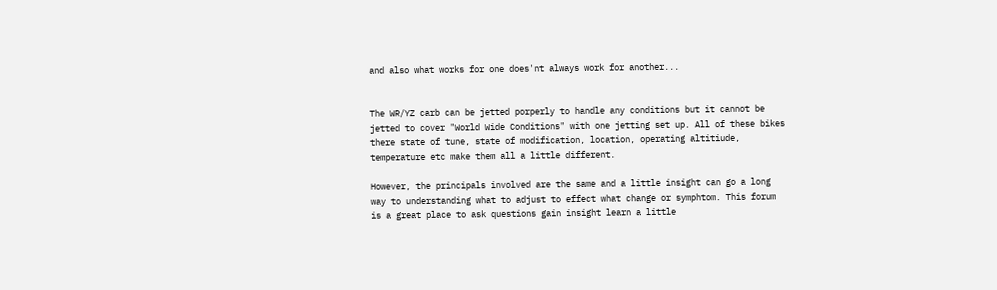and also what works for one does'nt always work for another...


The WR/YZ carb can be jetted porperly to handle any conditions but it cannot be jetted to cover "World Wide Conditions" with one jetting set up. All of these bikes there state of tune, state of modification, location, operating altitiude, temperature etc make them all a little different.

However, the principals involved are the same and a little insight can go a long way to understanding what to adjust to effect what change or symphtom. This forum is a great place to ask questions gain insight learn a little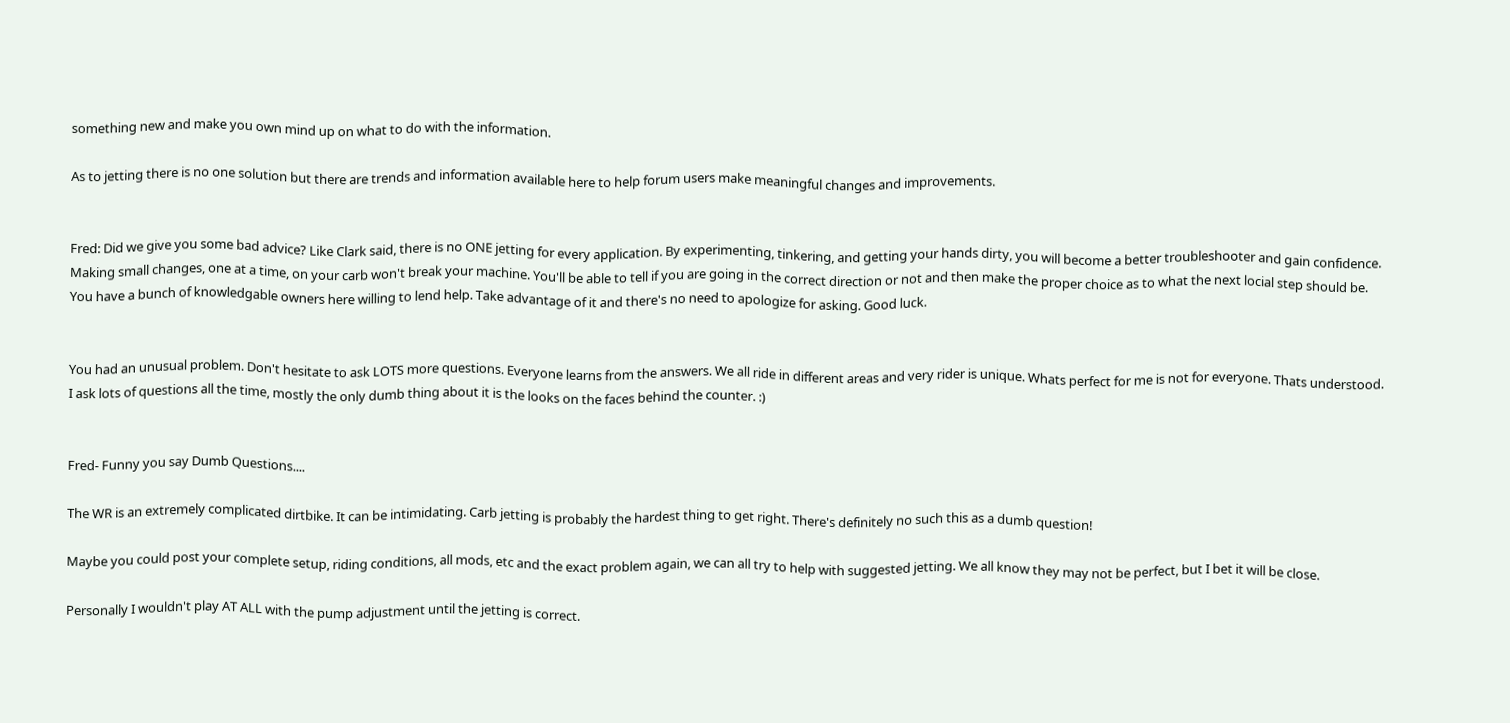something new and make you own mind up on what to do with the information.

As to jetting there is no one solution but there are trends and information available here to help forum users make meaningful changes and improvements.


Fred: Did we give you some bad advice? Like Clark said, there is no ONE jetting for every application. By experimenting, tinkering, and getting your hands dirty, you will become a better troubleshooter and gain confidence. Making small changes, one at a time, on your carb won't break your machine. You'll be able to tell if you are going in the correct direction or not and then make the proper choice as to what the next locial step should be. You have a bunch of knowledgable owners here willing to lend help. Take advantage of it and there's no need to apologize for asking. Good luck.


You had an unusual problem. Don't hesitate to ask LOTS more questions. Everyone learns from the answers. We all ride in different areas and very rider is unique. Whats perfect for me is not for everyone. Thats understood. I ask lots of questions all the time, mostly the only dumb thing about it is the looks on the faces behind the counter. :)


Fred- Funny you say Dumb Questions....

The WR is an extremely complicated dirtbike. It can be intimidating. Carb jetting is probably the hardest thing to get right. There's definitely no such this as a dumb question!

Maybe you could post your complete setup, riding conditions, all mods, etc and the exact problem again, we can all try to help with suggested jetting. We all know they may not be perfect, but I bet it will be close.

Personally I wouldn't play AT ALL with the pump adjustment until the jetting is correct.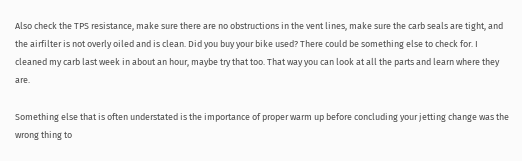Also check the TPS resistance, make sure there are no obstructions in the vent lines, make sure the carb seals are tight, and the airfilter is not overly oiled and is clean. Did you buy your bike used? There could be something else to check for. I cleaned my carb last week in about an hour, maybe try that too. That way you can look at all the parts and learn where they are.

Something else that is often understated is the importance of proper warm up before concluding your jetting change was the wrong thing to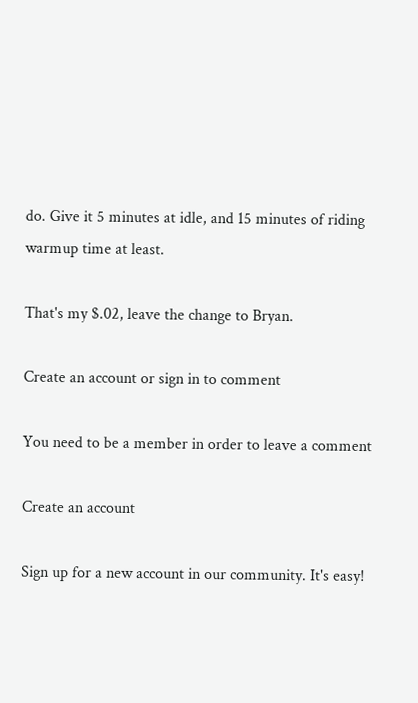do. Give it 5 minutes at idle, and 15 minutes of riding warmup time at least.

That's my $.02, leave the change to Bryan.

Create an account or sign in to comment

You need to be a member in order to leave a comment

Create an account

Sign up for a new account in our community. It's easy!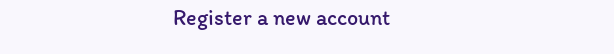Register a new account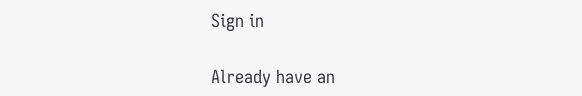Sign in

Already have an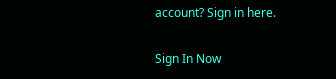account? Sign in here.

Sign In Now